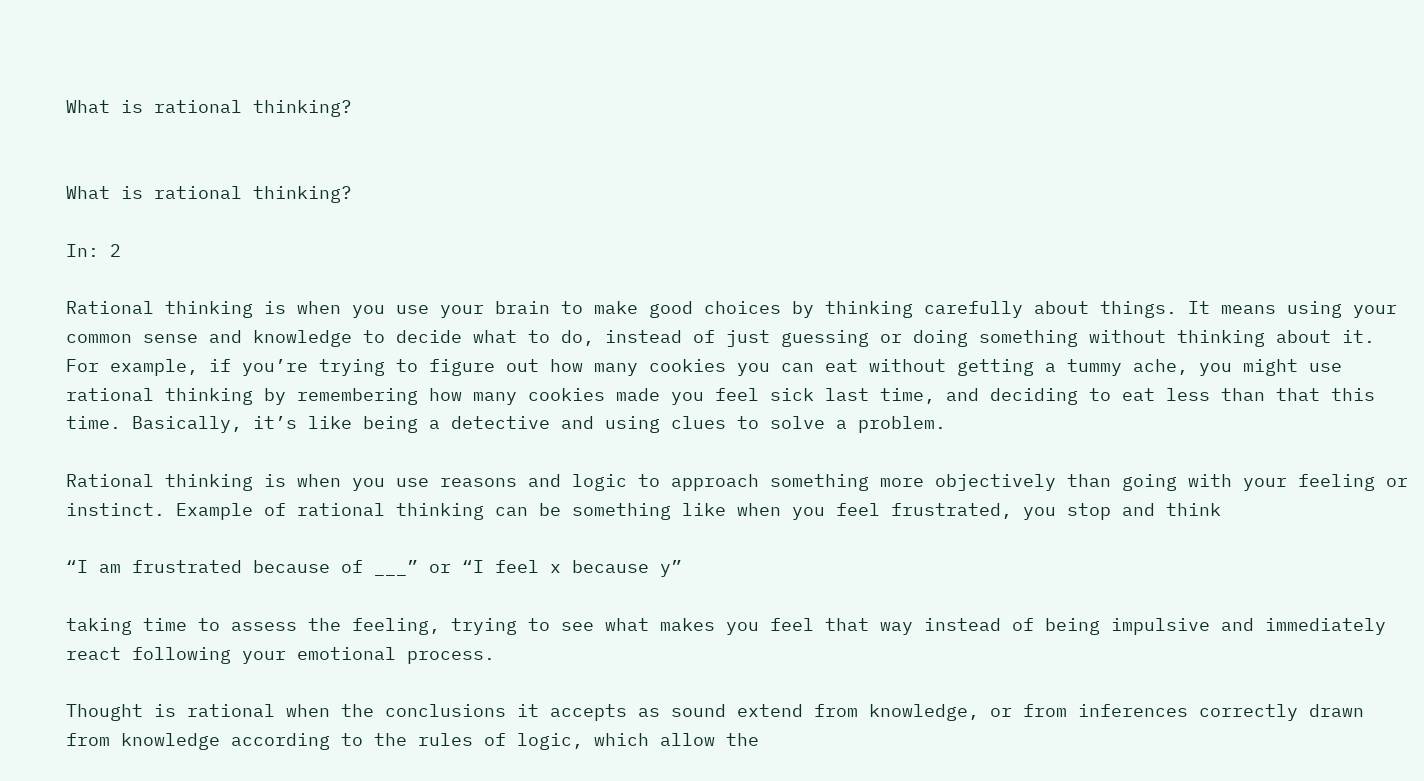What is rational thinking?


What is rational thinking?

In: 2

Rational thinking is when you use your brain to make good choices by thinking carefully about things. It means using your common sense and knowledge to decide what to do, instead of just guessing or doing something without thinking about it. For example, if you’re trying to figure out how many cookies you can eat without getting a tummy ache, you might use rational thinking by remembering how many cookies made you feel sick last time, and deciding to eat less than that this time. Basically, it’s like being a detective and using clues to solve a problem.

Rational thinking is when you use reasons and logic to approach something more objectively than going with your feeling or instinct. Example of rational thinking can be something like when you feel frustrated, you stop and think

“I am frustrated because of ___” or “I feel x because y”

taking time to assess the feeling, trying to see what makes you feel that way instead of being impulsive and immediately react following your emotional process.

Thought is rational when the conclusions it accepts as sound extend from knowledge, or from inferences correctly drawn from knowledge according to the rules of logic, which allow the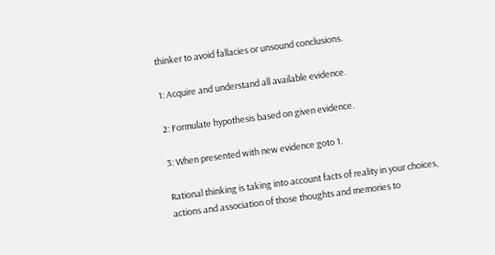thinker to avoid fallacies or unsound conclusions.

1: Acquire and understand all available evidence.

2: Formulate hypothesis based on given evidence.

3: When presented with new evidence goto 1.

Rational thinking is taking into account facts of reality in your choices, actions and association of those thoughts and memories to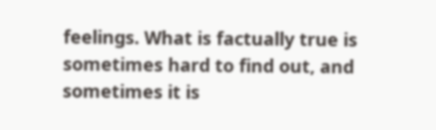feelings. What is factually true is sometimes hard to find out, and sometimes it is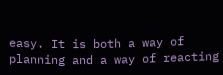easy. It is both a way of planning and a way of reacting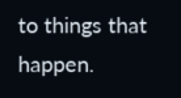to things that happen.